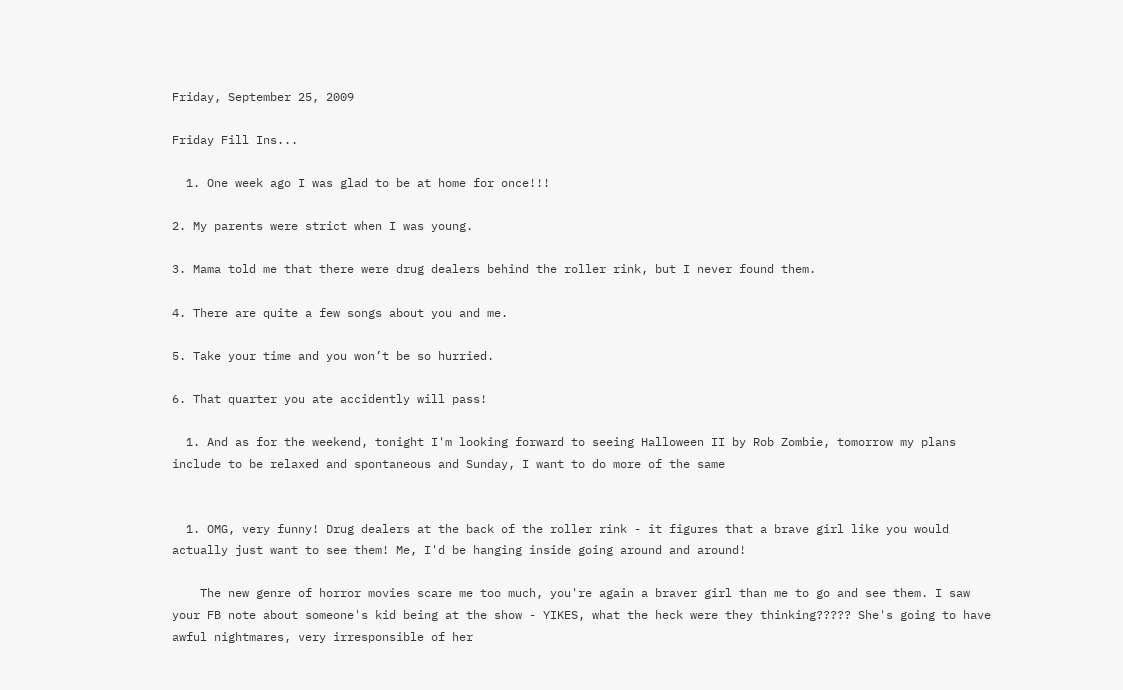Friday, September 25, 2009

Friday Fill Ins...

  1. One week ago I was glad to be at home for once!!!

2. My parents were strict when I was young.

3. Mama told me that there were drug dealers behind the roller rink, but I never found them.

4. There are quite a few songs about you and me.

5. Take your time and you won’t be so hurried.

6. That quarter you ate accidently will pass!

  1. And as for the weekend, tonight I'm looking forward to seeing Halloween II by Rob Zombie, tomorrow my plans include to be relaxed and spontaneous and Sunday, I want to do more of the same


  1. OMG, very funny! Drug dealers at the back of the roller rink - it figures that a brave girl like you would actually just want to see them! Me, I'd be hanging inside going around and around!

    The new genre of horror movies scare me too much, you're again a braver girl than me to go and see them. I saw your FB note about someone's kid being at the show - YIKES, what the heck were they thinking????? She's going to have awful nightmares, very irresponsible of her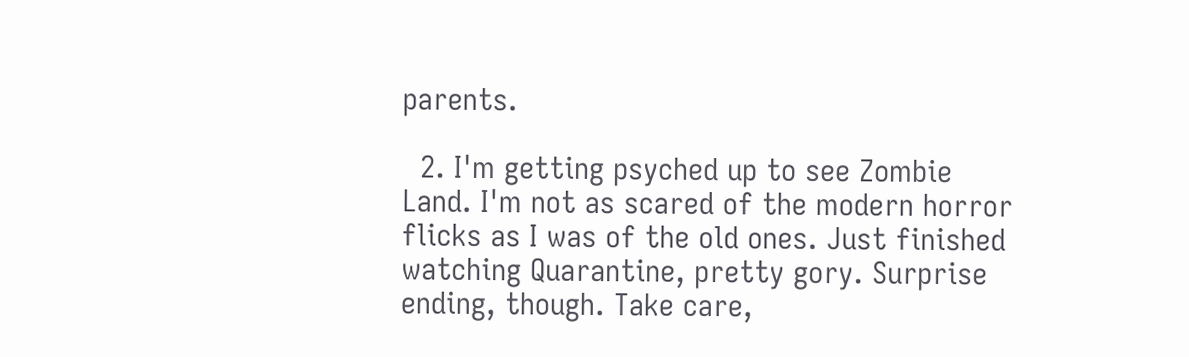parents.

  2. I'm getting psyched up to see Zombie Land. I'm not as scared of the modern horror flicks as I was of the old ones. Just finished watching Quarantine, pretty gory. Surprise ending, though. Take care,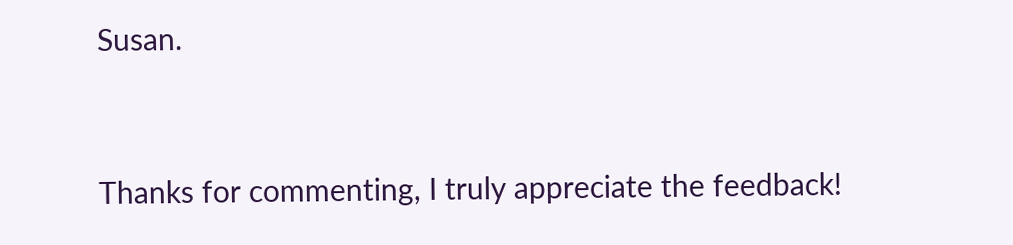Susan.


Thanks for commenting, I truly appreciate the feedback!